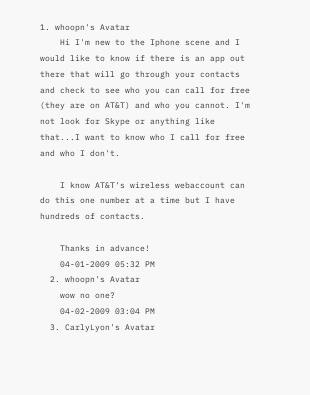1. whoopn's Avatar
    Hi I'm new to the Iphone scene and I would like to know if there is an app out there that will go through your contacts and check to see who you can call for free (they are on AT&T) and who you cannot. I'm not look for Skype or anything like that...I want to know who I call for free and who I don't.

    I know AT&T's wireless webaccount can do this one number at a time but I have hundreds of contacts.

    Thanks in advance!
    04-01-2009 05:32 PM
  2. whoopn's Avatar
    wow no one?
    04-02-2009 03:04 PM
  3. CarlyLyon's Avatar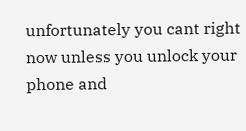unfortunately you cant right now unless you unlock your phone and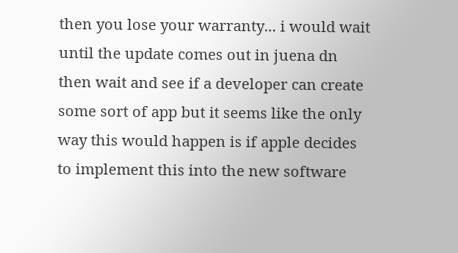then you lose your warranty... i would wait until the update comes out in juena dn then wait and see if a developer can create some sort of app but it seems like the only way this would happen is if apple decides to implement this into the new software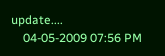update....
    04-05-2009 07:56 PM